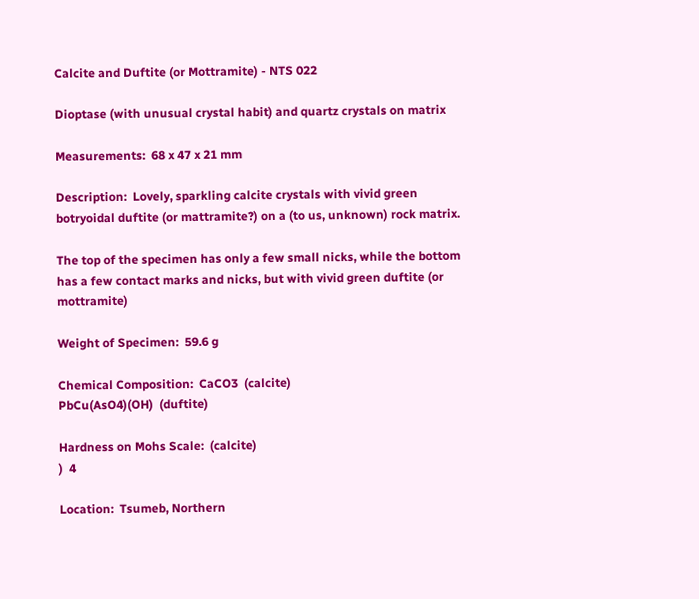Calcite and Duftite (or Mottramite) - NTS 022

Dioptase (with unusual crystal habit) and quartz crystals on matrix

Measurements:  68 x 47 x 21 mm

Description:  Lovely, sparkling calcite crystals with vivid green botryoidal duftite (or mattramite?) on a (to us, unknown) rock matrix.

The top of the specimen has only a few small nicks, while the bottom has a few contact marks and nicks, but with vivid green duftite (or mottramite)

Weight of Specimen:  59.6 g

Chemical Composition:  CaCO3  (calcite)                                                                                   PbCu(AsO4)(OH)  (duftite)

Hardness on Mohs Scale:  (calcite)
)  4

Location:  Tsumeb, Northern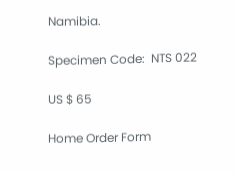Namibia.

Specimen Code:  NTS 022

US $ 65

Home Order Form